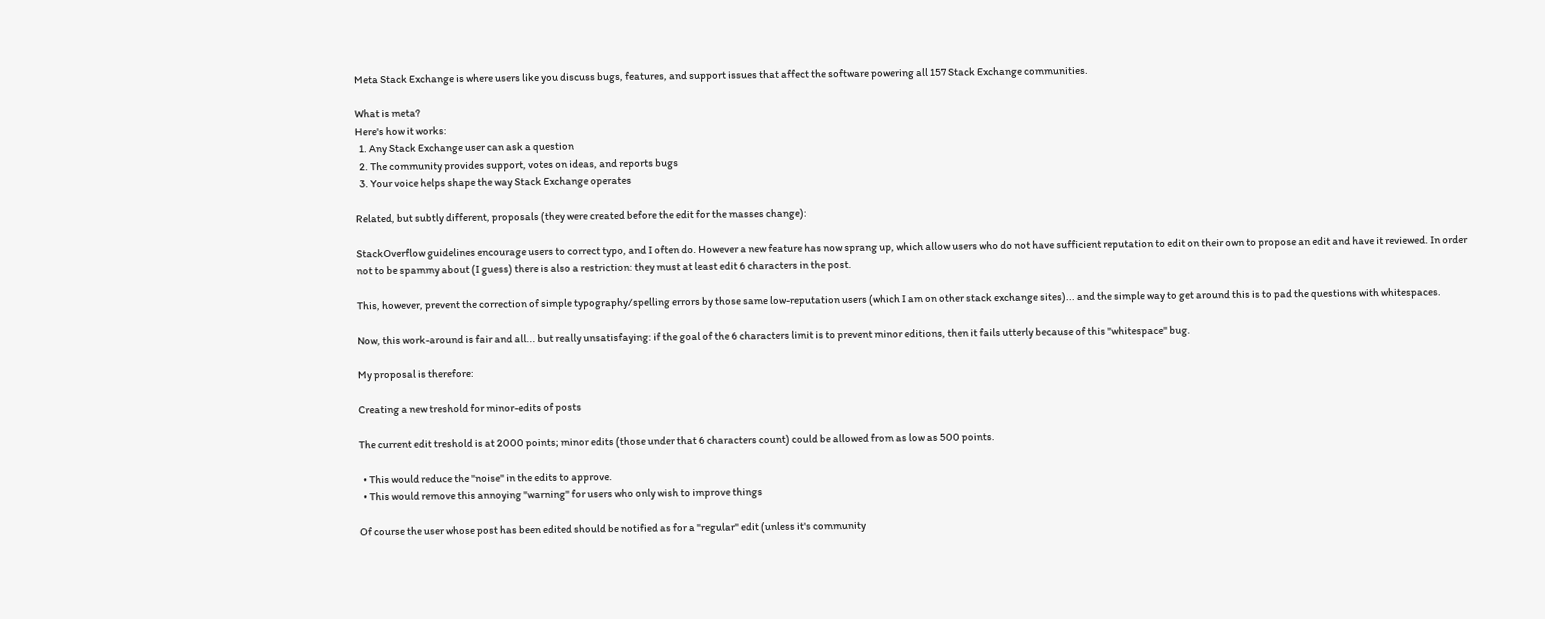Meta Stack Exchange is where users like you discuss bugs, features, and support issues that affect the software powering all 157 Stack Exchange communities.

What is meta?
Here's how it works:
  1. Any Stack Exchange user can ask a question
  2. The community provides support, votes on ideas, and reports bugs
  3. Your voice helps shape the way Stack Exchange operates

Related, but subtly different, proposals (they were created before the edit for the masses change):

StackOverflow guidelines encourage users to correct typo, and I often do. However a new feature has now sprang up, which allow users who do not have sufficient reputation to edit on their own to propose an edit and have it reviewed. In order not to be spammy about (I guess) there is also a restriction: they must at least edit 6 characters in the post.

This, however, prevent the correction of simple typography/spelling errors by those same low-reputation users (which I am on other stack exchange sites)... and the simple way to get around this is to pad the questions with whitespaces.

Now, this work-around is fair and all... but really unsatisfaying: if the goal of the 6 characters limit is to prevent minor editions, then it fails utterly because of this "whitespace" bug.

My proposal is therefore:

Creating a new treshold for minor-edits of posts

The current edit treshold is at 2000 points; minor edits (those under that 6 characters count) could be allowed from as low as 500 points.

  • This would reduce the "noise" in the edits to approve.
  • This would remove this annoying "warning" for users who only wish to improve things

Of course the user whose post has been edited should be notified as for a "regular" edit (unless it's community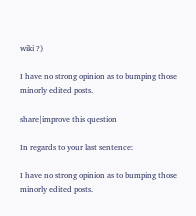wiki ?)

I have no strong opinion as to bumping those minorly edited posts.

share|improve this question

In regards to your last sentence:

I have no strong opinion as to bumping those minorly edited posts.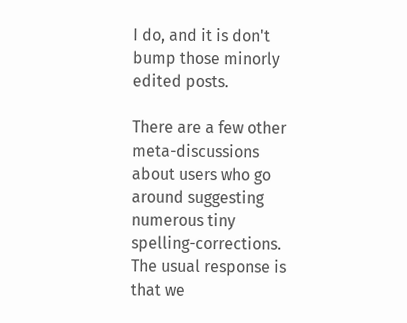I do, and it is don't bump those minorly edited posts.

There are a few other meta-discussions about users who go around suggesting numerous tiny spelling-corrections. The usual response is that we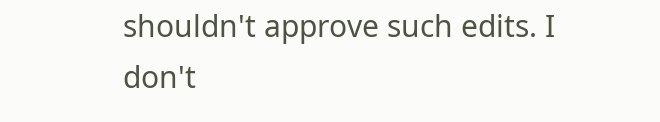shouldn't approve such edits. I don't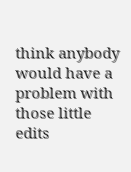think anybody would have a problem with those little edits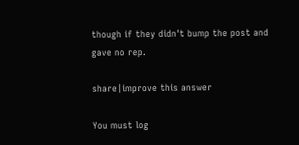though if they didn't bump the post and gave no rep.

share|improve this answer

You must log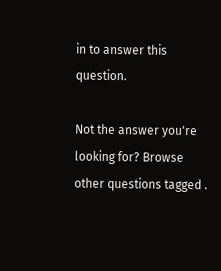in to answer this question.

Not the answer you're looking for? Browse other questions tagged .